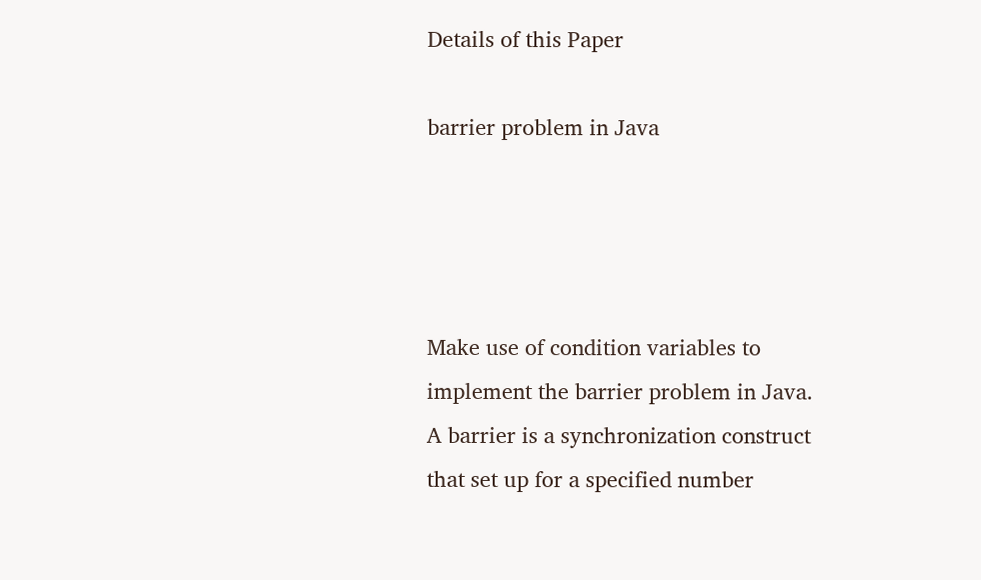Details of this Paper

barrier problem in Java




Make use of condition variables to implement the barrier problem in Java. A barrier is a synchronization construct that set up for a specified number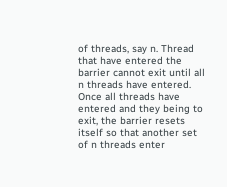of threads, say n. Thread that have entered the barrier cannot exit until all n threads have entered. Once all threads have entered and they being to exit, the barrier resets itself so that another set of n threads enter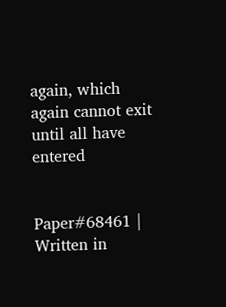again, which again cannot exit until all have entered


Paper#68461 | Written in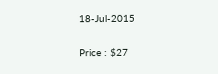18-Jul-2015

Price : $27